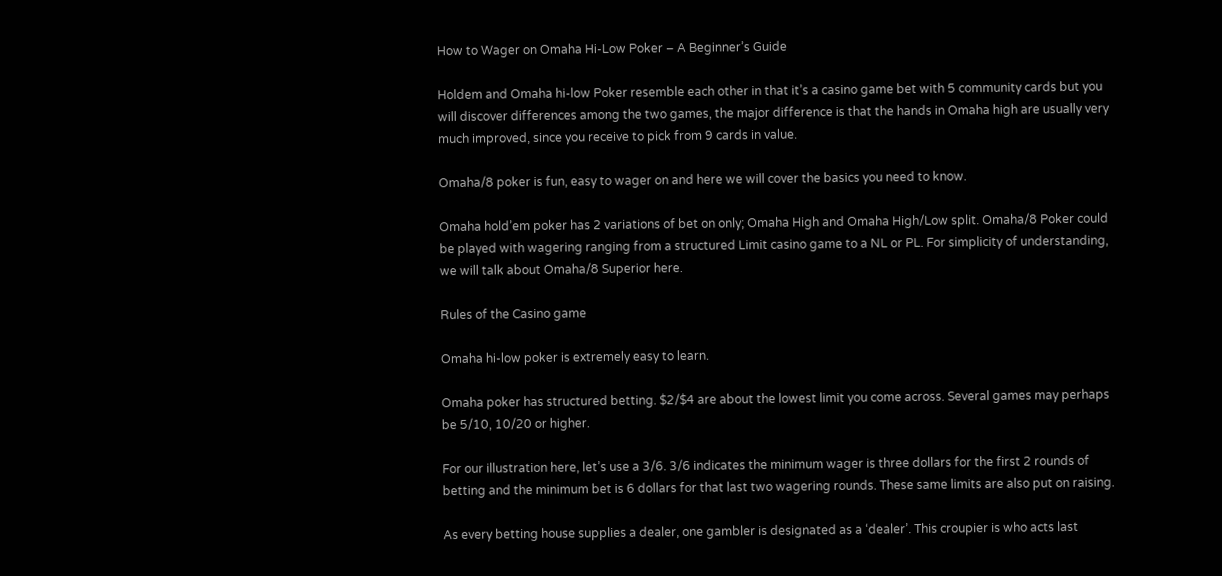How to Wager on Omaha Hi-Low Poker – A Beginner’s Guide

Holdem and Omaha hi-low Poker resemble each other in that it’s a casino game bet with 5 community cards but you will discover differences among the two games, the major difference is that the hands in Omaha high are usually very much improved, since you receive to pick from 9 cards in value.

Omaha/8 poker is fun, easy to wager on and here we will cover the basics you need to know.

Omaha hold’em poker has 2 variations of bet on only; Omaha High and Omaha High/Low split. Omaha/8 Poker could be played with wagering ranging from a structured Limit casino game to a NL or PL. For simplicity of understanding, we will talk about Omaha/8 Superior here.

Rules of the Casino game

Omaha hi-low poker is extremely easy to learn.

Omaha poker has structured betting. $2/$4 are about the lowest limit you come across. Several games may perhaps be 5/10, 10/20 or higher.

For our illustration here, let’s use a 3/6. 3/6 indicates the minimum wager is three dollars for the first 2 rounds of betting and the minimum bet is 6 dollars for that last two wagering rounds. These same limits are also put on raising.

As every betting house supplies a dealer, one gambler is designated as a ‘dealer’. This croupier is who acts last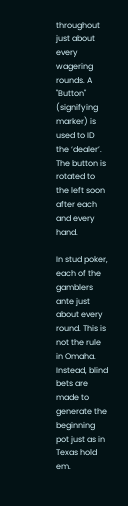throughout just about every wagering rounds. A "Button" (signifying marker) is used to ID the ‘dealer’. The button is rotated to the left soon after each and every hand.

In stud poker, each of the gamblers ante just about every round. This is not the rule in Omaha. Instead, blind bets are made to generate the beginning pot just as in Texas hold em.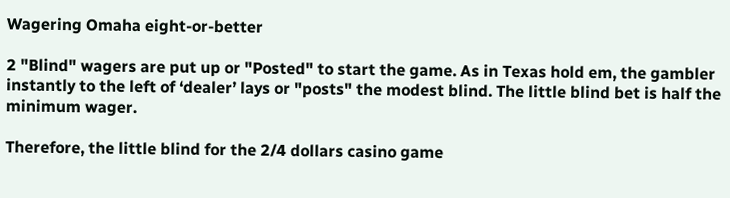Wagering Omaha eight-or-better

2 "Blind" wagers are put up or "Posted" to start the game. As in Texas hold em, the gambler instantly to the left of ‘dealer’ lays or "posts" the modest blind. The little blind bet is half the minimum wager.

Therefore, the little blind for the 2/4 dollars casino game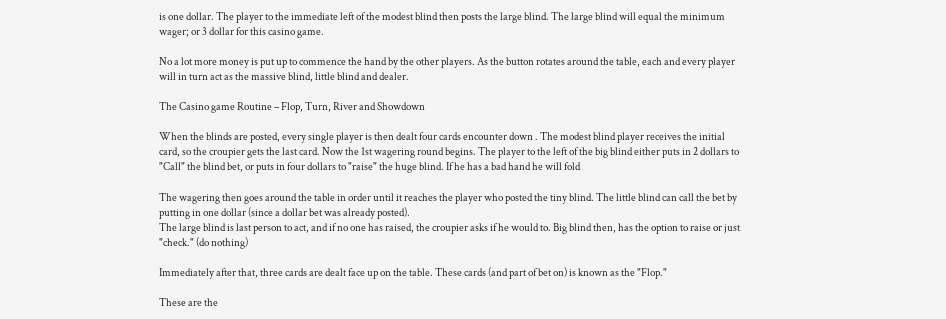is one dollar. The player to the immediate left of the modest blind then posts the large blind. The large blind will equal the minimum wager; or 3 dollar for this casino game.

No a lot more money is put up to commence the hand by the other players. As the button rotates around the table, each and every player will in turn act as the massive blind, little blind and dealer.

The Casino game Routine – Flop, Turn, River and Showdown

When the blinds are posted, every single player is then dealt four cards encounter down . The modest blind player receives the initial card, so the croupier gets the last card. Now the 1st wagering round begins. The player to the left of the big blind either puts in 2 dollars to "Call" the blind bet, or puts in four dollars to "raise" the huge blind. If he has a bad hand he will fold

The wagering then goes around the table in order until it reaches the player who posted the tiny blind. The little blind can call the bet by putting in one dollar (since a dollar bet was already posted).
The large blind is last person to act, and if no one has raised, the croupier asks if he would to. Big blind then, has the option to raise or just "check." (do nothing)

Immediately after that, three cards are dealt face up on the table. These cards (and part of bet on) is known as the "Flop."

These are the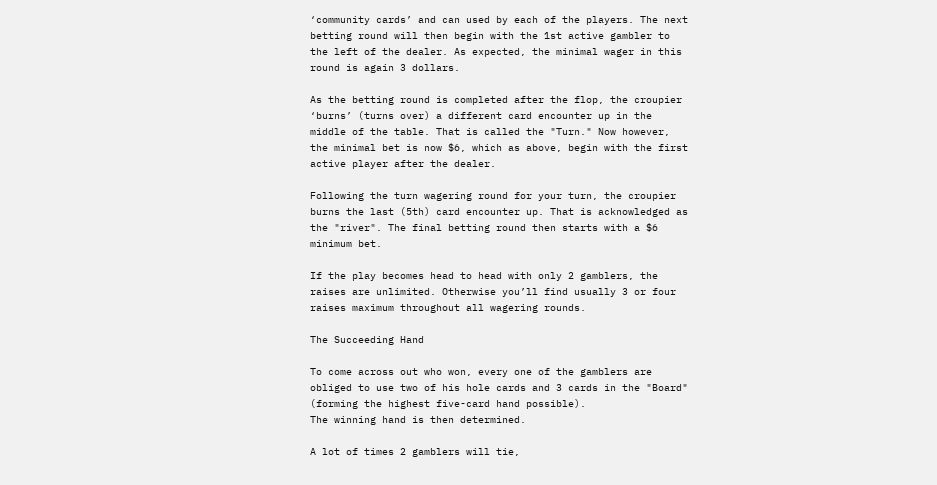‘community cards’ and can used by each of the players. The next betting round will then begin with the 1st active gambler to the left of the dealer. As expected, the minimal wager in this round is again 3 dollars.

As the betting round is completed after the flop, the croupier ‘burns’ (turns over) a different card encounter up in the middle of the table. That is called the "Turn." Now however, the minimal bet is now $6, which as above, begin with the first active player after the dealer.

Following the turn wagering round for your turn, the croupier burns the last (5th) card encounter up. That is acknowledged as the "river". The final betting round then starts with a $6 minimum bet.

If the play becomes head to head with only 2 gamblers, the raises are unlimited. Otherwise you’ll find usually 3 or four raises maximum throughout all wagering rounds.

The Succeeding Hand

To come across out who won, every one of the gamblers are obliged to use two of his hole cards and 3 cards in the "Board" (forming the highest five-card hand possible).
The winning hand is then determined.

A lot of times 2 gamblers will tie,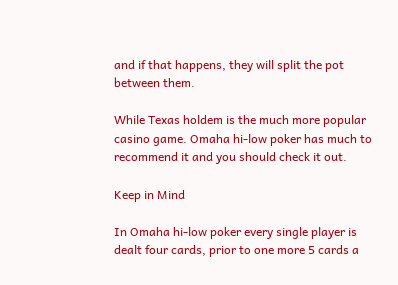and if that happens, they will split the pot between them.

While Texas holdem is the much more popular casino game. Omaha hi-low poker has much to recommend it and you should check it out.

Keep in Mind

In Omaha hi-low poker every single player is dealt four cards, prior to one more 5 cards a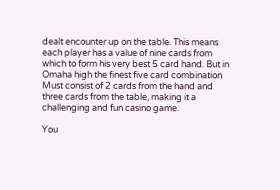dealt encounter up on the table. This means each player has a value of nine cards from which to form his very best 5 card hand. But in Omaha high the finest five card combination Must consist of 2 cards from the hand and three cards from the table, making it a challenging and fun casino game.

You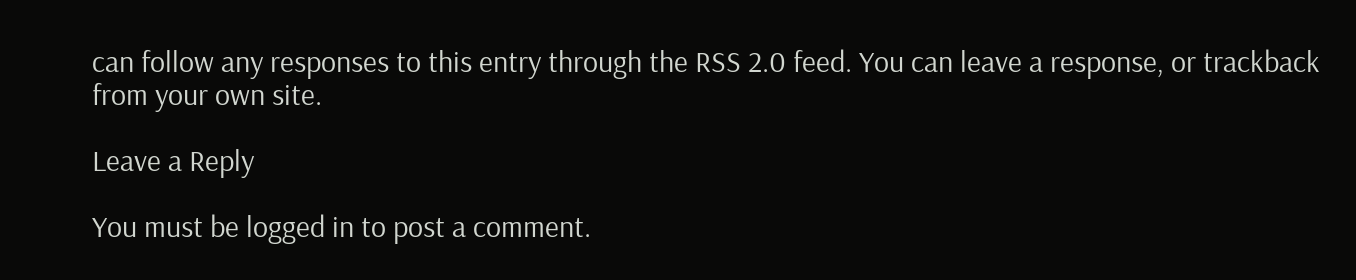can follow any responses to this entry through the RSS 2.0 feed. You can leave a response, or trackback from your own site.

Leave a Reply

You must be logged in to post a comment.